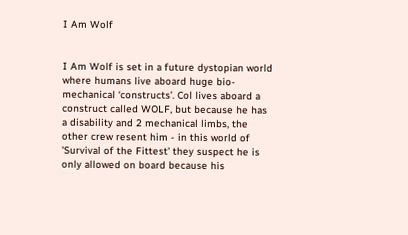I Am Wolf


I Am Wolf is set in a future dystopian world where humans live aboard huge bio-mechanical ‘constructs’. Col lives aboard a construct called WOLF, but because he has a disability and 2 mechanical limbs, the other crew resent him - in this world of 'Survival of the Fittest' they suspect he is only allowed on board because his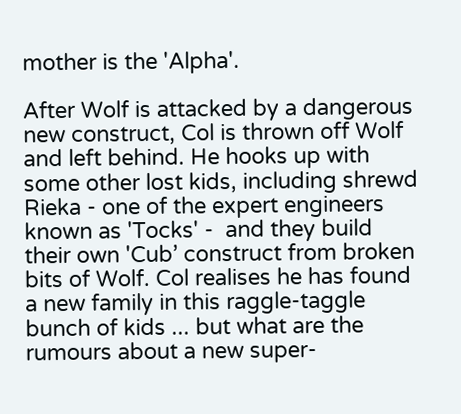mother is the 'Alpha'.

After Wolf is attacked by a dangerous new construct, Col is thrown off Wolf and left behind. He hooks up with some other lost kids, including shrewd Rieka - one of the expert engineers known as 'Tocks' -  and they build their own 'Cub’ construct from broken bits of Wolf. Col realises he has found a new family in this raggle-taggle bunch of kids ... but what are the rumours about a new super-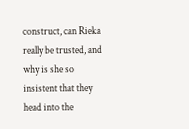construct, can Rieka really be trusted, and why is she so insistent that they head into the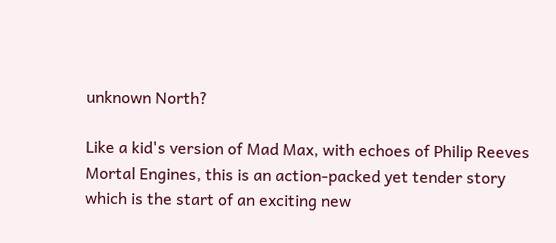unknown North?

Like a kid's version of Mad Max, with echoes of Philip Reeves Mortal Engines, this is an action-packed yet tender story which is the start of an exciting new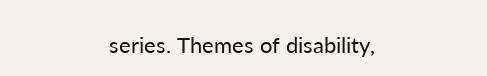series. Themes of disability,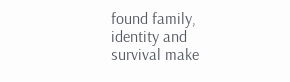found family, identity and survival make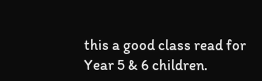this a good class read for Year 5 & 6 children.